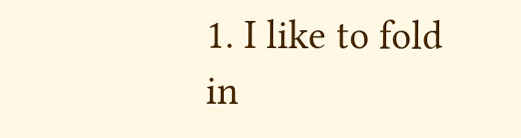1. I like to fold in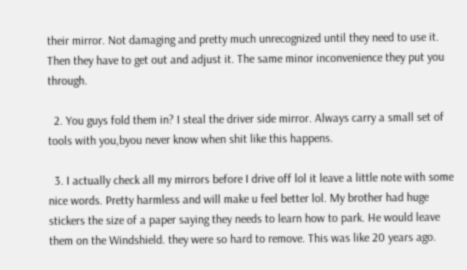their mirror. Not damaging and pretty much unrecognized until they need to use it. Then they have to get out and adjust it. The same minor inconvenience they put you through.

  2. You guys fold them in? I steal the driver side mirror. Always carry a small set of tools with you,byou never know when shit like this happens.

  3. I actually check all my mirrors before I drive off lol it leave a little note with some nice words. Pretty harmless and will make u feel better lol. My brother had huge stickers the size of a paper saying they needs to learn how to park. He would leave them on the Windshield. they were so hard to remove. This was like 20 years ago.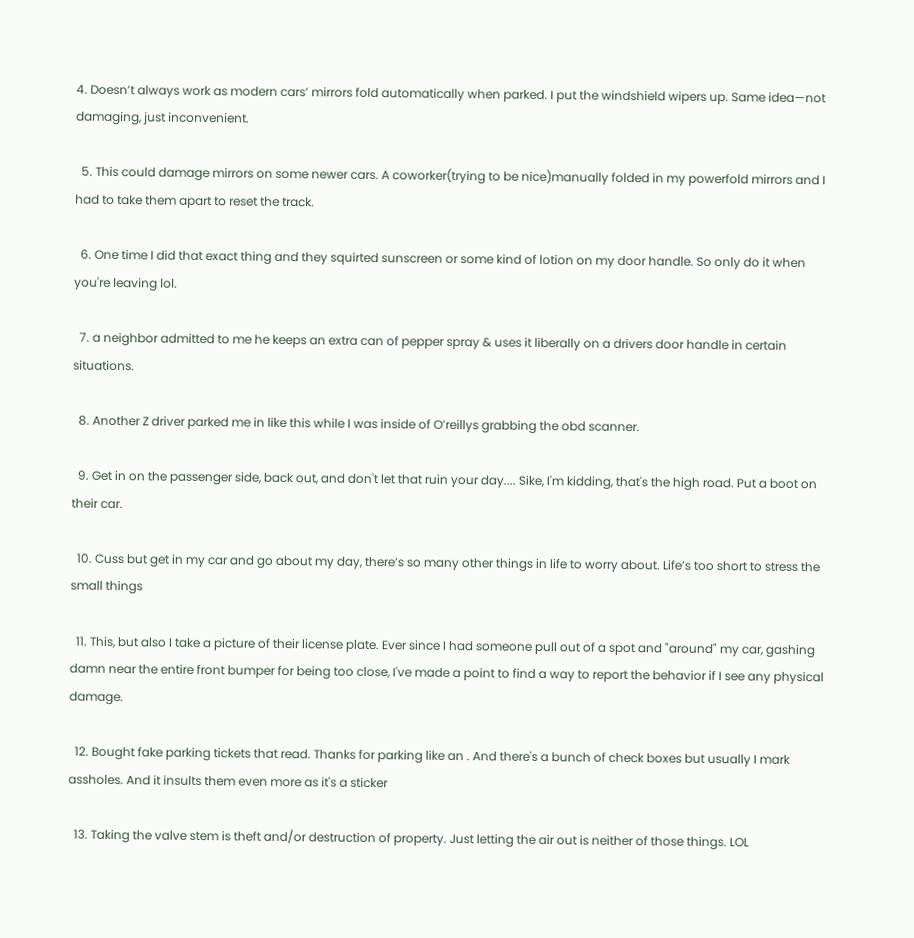4. Doesn’t always work as modern cars’ mirrors fold automatically when parked. I put the windshield wipers up. Same idea—not damaging, just inconvenient.

  5. This could damage mirrors on some newer cars. A coworker(trying to be nice)manually folded in my powerfold mirrors and I had to take them apart to reset the track.

  6. One time I did that exact thing and they squirted sunscreen or some kind of lotion on my door handle. So only do it when you're leaving lol.

  7. a neighbor admitted to me he keeps an extra can of pepper spray & uses it liberally on a drivers door handle in certain situations.

  8. Another Z driver parked me in like this while I was inside of O’reillys grabbing the obd scanner.

  9. Get in on the passenger side, back out, and don't let that ruin your day.... Sike, I'm kidding, that's the high road. Put a boot on their car.

  10. Cuss but get in my car and go about my day, there’s so many other things in life to worry about. Life’s too short to stress the small things

  11. This, but also I take a picture of their license plate. Ever since I had someone pull out of a spot and "around" my car, gashing damn near the entire front bumper for being too close, I've made a point to find a way to report the behavior if I see any physical damage.

  12. Bought fake parking tickets that read. Thanks for parking like an . And there's a bunch of check boxes but usually I mark assholes. And it insults them even more as it's a sticker

  13. Taking the valve stem is theft and/or destruction of property. Just letting the air out is neither of those things. LOL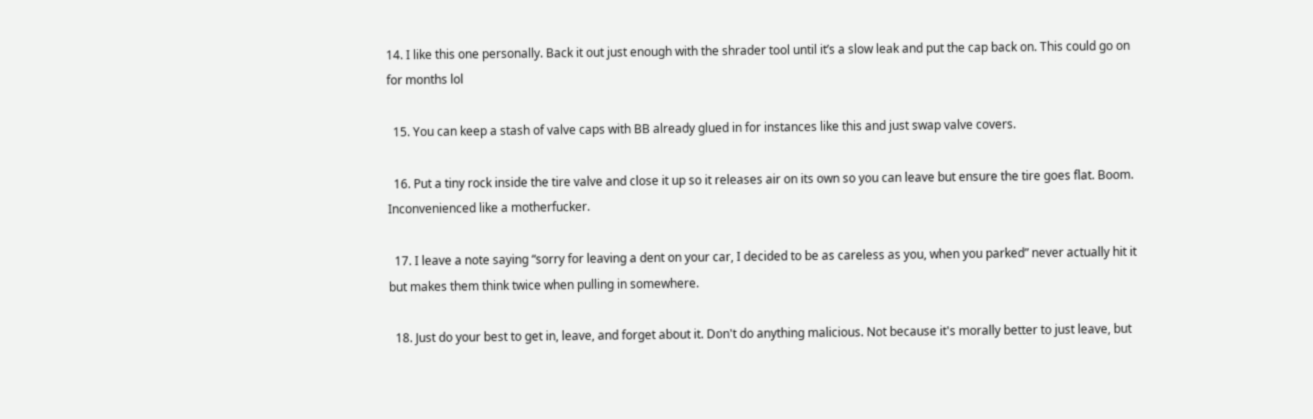14. I like this one personally. Back it out just enough with the shrader tool until it’s a slow leak and put the cap back on. This could go on for months lol

  15. You can keep a stash of valve caps with BB already glued in for instances like this and just swap valve covers.

  16. Put a tiny rock inside the tire valve and close it up so it releases air on its own so you can leave but ensure the tire goes flat. Boom. Inconvenienced like a motherfucker.

  17. I leave a note saying “sorry for leaving a dent on your car, I decided to be as careless as you, when you parked” never actually hit it but makes them think twice when pulling in somewhere.

  18. Just do your best to get in, leave, and forget about it. Don't do anything malicious. Not because it's morally better to just leave, but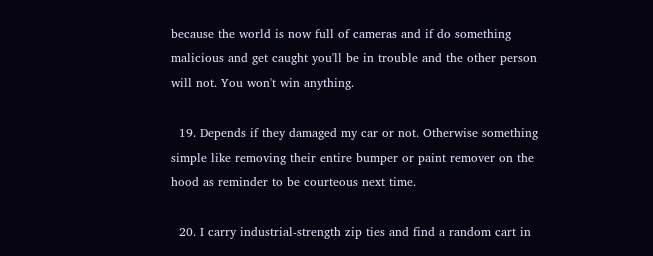because the world is now full of cameras and if do something malicious and get caught you'll be in trouble and the other person will not. You won't win anything.

  19. Depends if they damaged my car or not. Otherwise something simple like removing their entire bumper or paint remover on the hood as reminder to be courteous next time.

  20. I carry industrial-strength zip ties and find a random cart in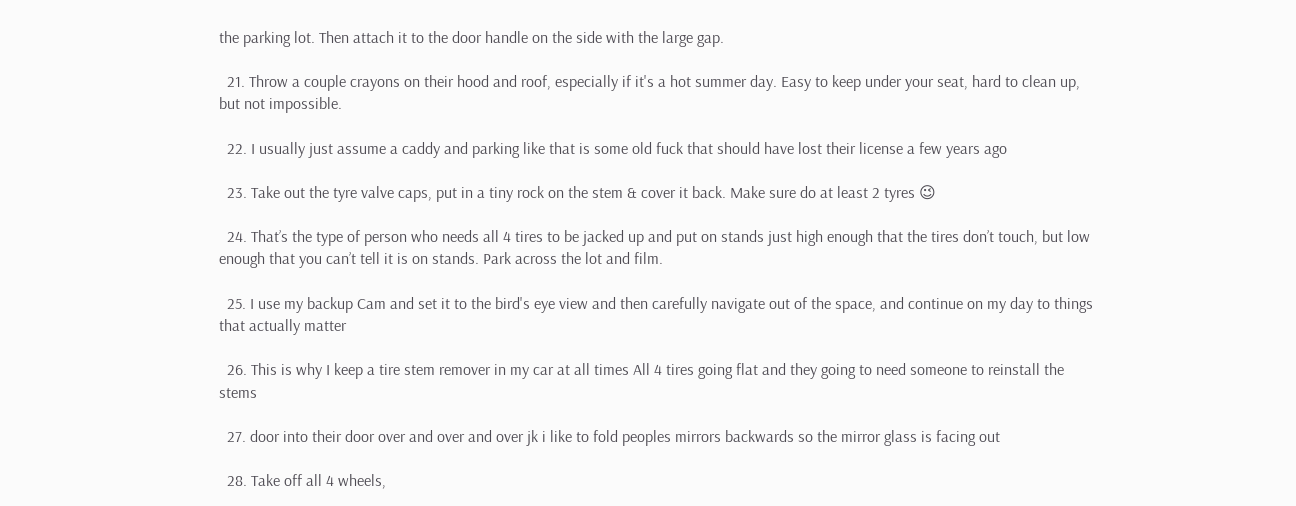the parking lot. Then attach it to the door handle on the side with the large gap.

  21. Throw a couple crayons on their hood and roof, especially if it's a hot summer day. Easy to keep under your seat, hard to clean up, but not impossible.

  22. I usually just assume a caddy and parking like that is some old fuck that should have lost their license a few years ago

  23. Take out the tyre valve caps, put in a tiny rock on the stem & cover it back. Make sure do at least 2 tyres 😉

  24. That’s the type of person who needs all 4 tires to be jacked up and put on stands just high enough that the tires don’t touch, but low enough that you can’t tell it is on stands. Park across the lot and film.

  25. I use my backup Cam and set it to the bird's eye view and then carefully navigate out of the space, and continue on my day to things that actually matter

  26. This is why I keep a tire stem remover in my car at all times All 4 tires going flat and they going to need someone to reinstall the stems

  27. door into their door over and over and over jk i like to fold peoples mirrors backwards so the mirror glass is facing out

  28. Take off all 4 wheels,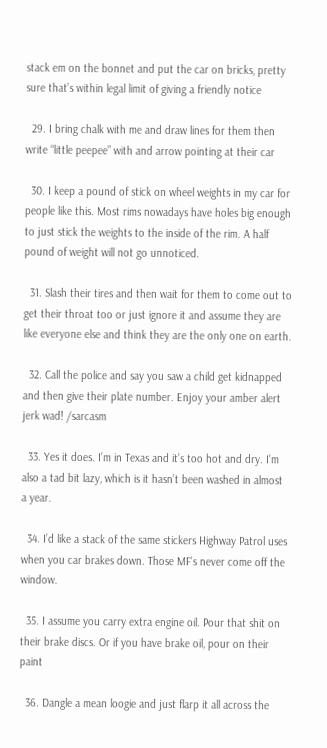stack em on the bonnet and put the car on bricks, pretty sure that’s within legal limit of giving a friendly notice

  29. I bring chalk with me and draw lines for them then write “little peepee” with and arrow pointing at their car

  30. I keep a pound of stick on wheel weights in my car for people like this. Most rims nowadays have holes big enough to just stick the weights to the inside of the rim. A half pound of weight will not go unnoticed.

  31. Slash their tires and then wait for them to come out to get their throat too or just ignore it and assume they are like everyone else and think they are the only one on earth.

  32. Call the police and say you saw a child get kidnapped and then give their plate number. Enjoy your amber alert jerk wad! /sarcasm

  33. Yes it does. I’m in Texas and it’s too hot and dry. I’m also a tad bit lazy, which is it hasn’t been washed in almost a year.

  34. I’d like a stack of the same stickers Highway Patrol uses when you car brakes down. Those MF’s never come off the window.

  35. I assume you carry extra engine oil. Pour that shit on their brake discs. Or if you have brake oil, pour on their paint

  36. Dangle a mean loogie and just flarp it all across the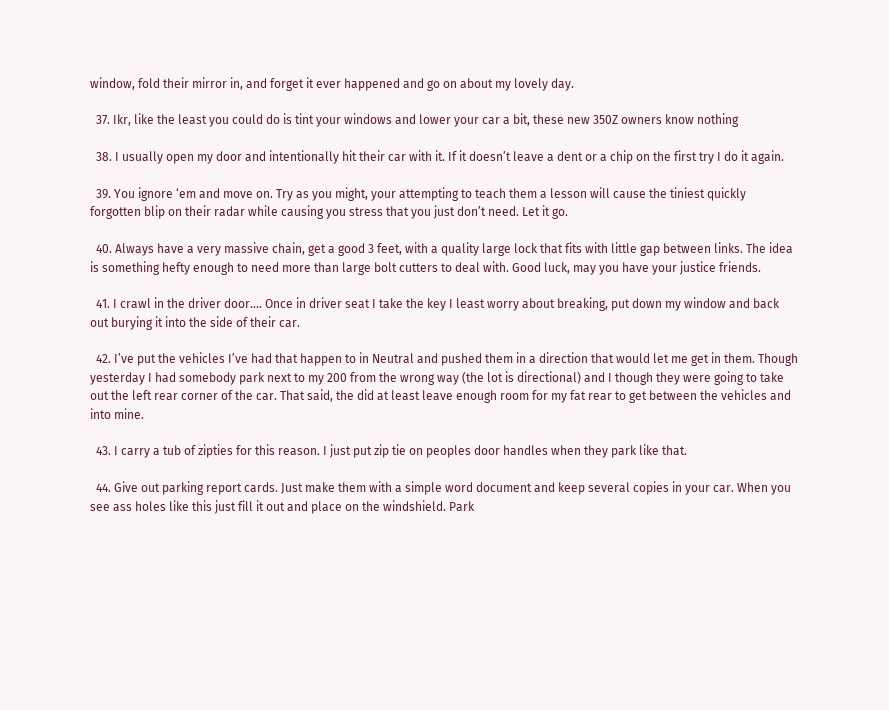window, fold their mirror in, and forget it ever happened and go on about my lovely day.

  37. Ikr, like the least you could do is tint your windows and lower your car a bit, these new 350Z owners know nothing

  38. I usually open my door and intentionally hit their car with it. If it doesn’t leave a dent or a chip on the first try I do it again.

  39. You ignore ‘em and move on. Try as you might, your attempting to teach them a lesson will cause the tiniest quickly forgotten blip on their radar while causing you stress that you just don’t need. Let it go.

  40. Always have a very massive chain, get a good 3 feet, with a quality large lock that fits with little gap between links. The idea is something hefty enough to need more than large bolt cutters to deal with. Good luck, may you have your justice friends.

  41. I crawl in the driver door.... Once in driver seat I take the key I least worry about breaking, put down my window and back out burying it into the side of their car.

  42. I’ve put the vehicles I’ve had that happen to in Neutral and pushed them in a direction that would let me get in them. Though yesterday I had somebody park next to my 200 from the wrong way (the lot is directional) and I though they were going to take out the left rear corner of the car. That said, the did at least leave enough room for my fat rear to get between the vehicles and into mine.

  43. I carry a tub of zipties for this reason. I just put zip tie on peoples door handles when they park like that.

  44. Give out parking report cards. Just make them with a simple word document and keep several copies in your car. When you see ass holes like this just fill it out and place on the windshield. Park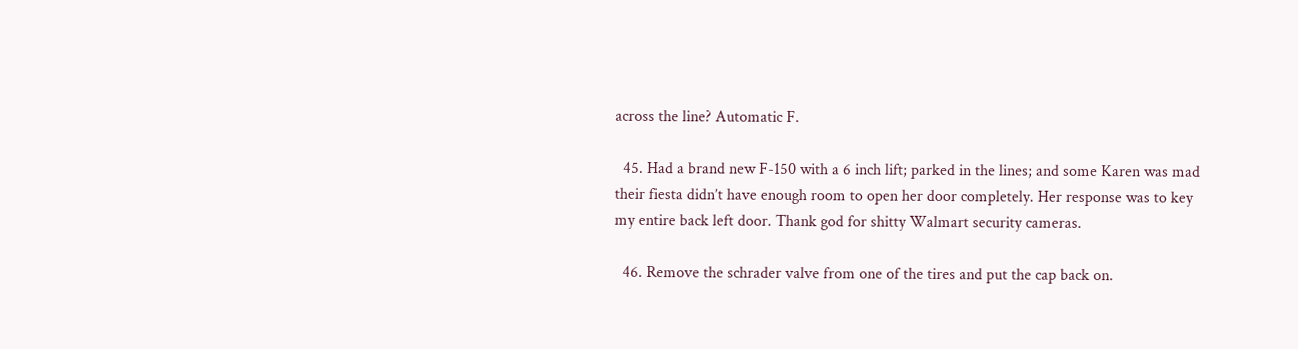across the line? Automatic F.

  45. Had a brand new F-150 with a 6 inch lift; parked in the lines; and some Karen was mad their fiesta didn’t have enough room to open her door completely. Her response was to key my entire back left door. Thank god for shitty Walmart security cameras.

  46. Remove the schrader valve from one of the tires and put the cap back on.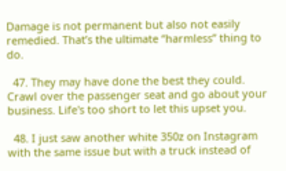Damage is not permanent but also not easily remedied. That’s the ultimate “harmless” thing to do.

  47. They may have done the best they could. Crawl over the passenger seat and go about your business. Life's too short to let this upset you.

  48. I just saw another white 350z on Instagram with the same issue but with a truck instead of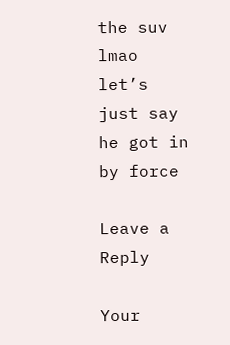the suv lmao let’s just say he got in by force

Leave a Reply

Your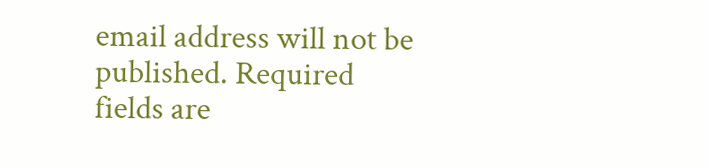email address will not be published. Required fields are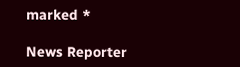marked *

News Reporter